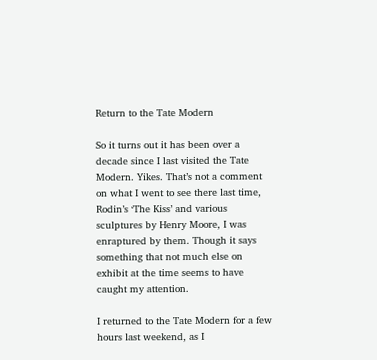Return to the Tate Modern

So it turns out it has been over a decade since I last visited the Tate Modern. Yikes. That’s not a comment on what I went to see there last time, Rodin’s ‘The Kiss’ and various sculptures by Henry Moore, I was enraptured by them. Though it says something that not much else on exhibit at the time seems to have caught my attention.

I returned to the Tate Modern for a few hours last weekend, as I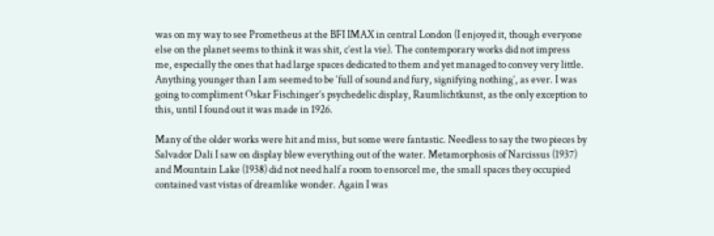was on my way to see Prometheus at the BFI IMAX in central London (I enjoyed it, though everyone else on the planet seems to think it was shit, c’est la vie). The contemporary works did not impress me, especially the ones that had large spaces dedicated to them and yet managed to convey very little. Anything younger than I am seemed to be ‘full of sound and fury, signifying nothing’, as ever. I was going to compliment Oskar Fischinger’s psychedelic display, Raumlichtkunst, as the only exception to this, until I found out it was made in 1926.

Many of the older works were hit and miss, but some were fantastic. Needless to say the two pieces by Salvador Dali I saw on display blew everything out of the water. Metamorphosis of Narcissus (1937) and Mountain Lake (1938) did not need half a room to ensorcel me, the small spaces they occupied contained vast vistas of dreamlike wonder. Again I was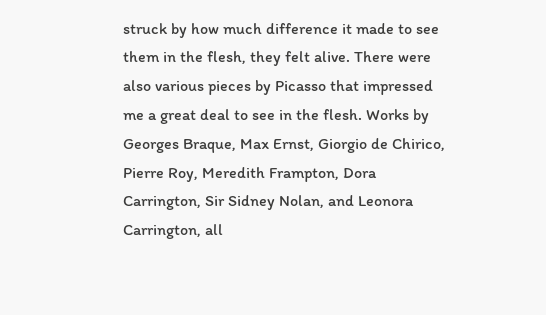struck by how much difference it made to see them in the flesh, they felt alive. There were also various pieces by Picasso that impressed me a great deal to see in the flesh. Works by Georges Braque, Max Ernst, Giorgio de Chirico, Pierre Roy, Meredith Frampton, Dora Carrington, Sir Sidney Nolan, and Leonora Carrington, all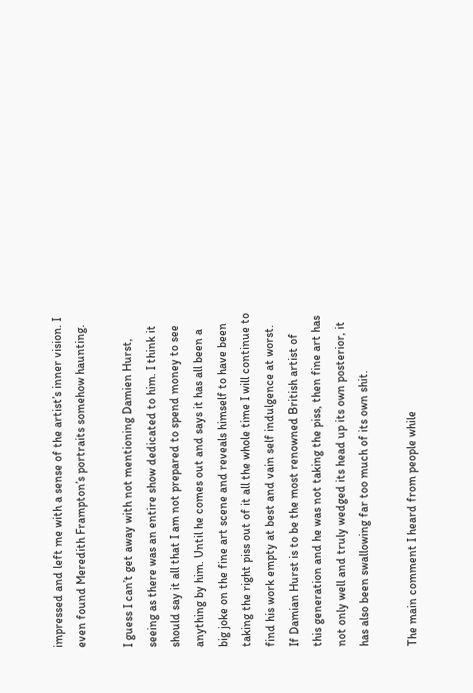impressed and left me with a sense of the artist’s inner vision. I even found Meredith Frampton’s portraits somehow haunting.

I guess I can’t get away with not mentioning Damien Hurst, seeing as there was an entire show dedicated to him. I think it should say it all that I am not prepared to spend money to see anything by him. Until he comes out and says it has all been a big joke on the fine art scene and reveals himself to have been taking the right piss out of it all the whole time I will continue to find his work empty at best and vain self indulgence at worst.  If Damian Hurst is to be the most renowned British artist of this generation and he was not taking the piss, then fine art has not only well and truly wedged its head up its own posterior, it has also been swallowing far too much of its own shit.

The main comment I heard from people while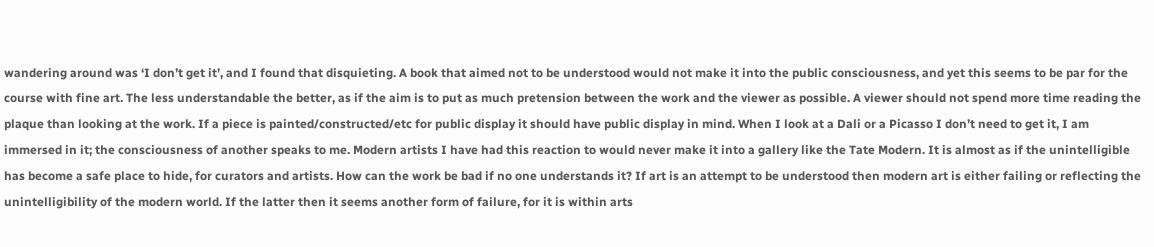wandering around was ‘I don’t get it’, and I found that disquieting. A book that aimed not to be understood would not make it into the public consciousness, and yet this seems to be par for the course with fine art. The less understandable the better, as if the aim is to put as much pretension between the work and the viewer as possible. A viewer should not spend more time reading the plaque than looking at the work. If a piece is painted/constructed/etc for public display it should have public display in mind. When I look at a Dali or a Picasso I don’t need to get it, I am immersed in it; the consciousness of another speaks to me. Modern artists I have had this reaction to would never make it into a gallery like the Tate Modern. It is almost as if the unintelligible has become a safe place to hide, for curators and artists. How can the work be bad if no one understands it? If art is an attempt to be understood then modern art is either failing or reflecting the unintelligibility of the modern world. If the latter then it seems another form of failure, for it is within arts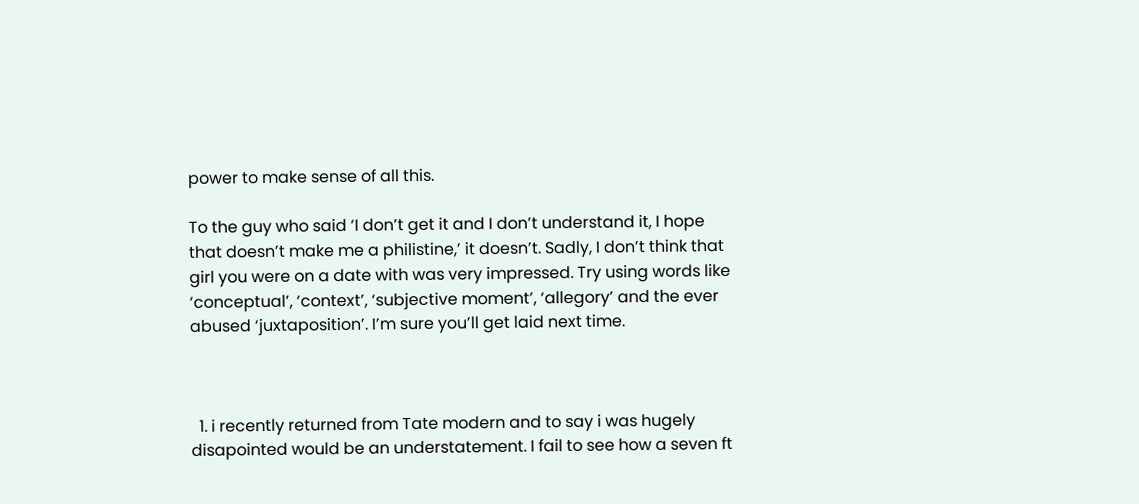power to make sense of all this.

To the guy who said ‘I don’t get it and I don’t understand it, I hope that doesn’t make me a philistine,’ it doesn’t. Sadly, I don’t think that girl you were on a date with was very impressed. Try using words like ‘conceptual’, ‘context’, ‘subjective moment’, ‘allegory’ and the ever abused ‘juxtaposition’. I’m sure you’ll get laid next time.



  1. i recently returned from Tate modern and to say i was hugely disapointed would be an understatement. I fail to see how a seven ft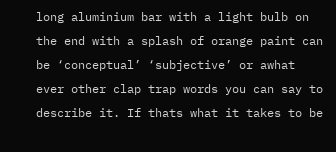long aluminium bar with a light bulb on the end with a splash of orange paint can be ‘conceptual’ ‘subjective’ or awhat ever other clap trap words you can say to describe it. If thats what it takes to be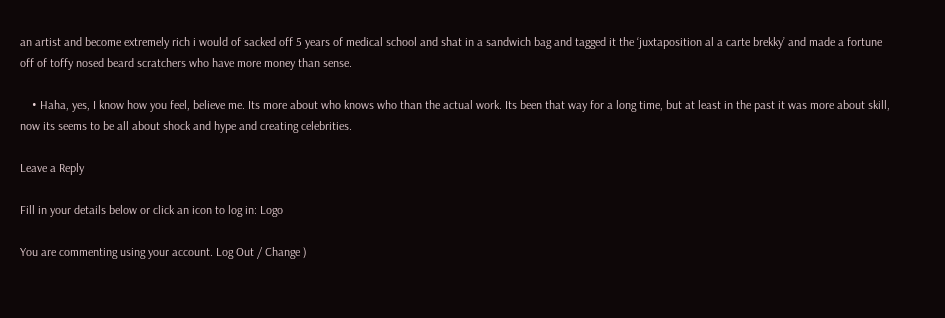an artist and become extremely rich i would of sacked off 5 years of medical school and shat in a sandwich bag and tagged it the ‘juxtaposition al a carte brekky’ and made a fortune off of toffy nosed beard scratchers who have more money than sense.

    • Haha, yes, I know how you feel, believe me. Its more about who knows who than the actual work. Its been that way for a long time, but at least in the past it was more about skill, now its seems to be all about shock and hype and creating celebrities.

Leave a Reply

Fill in your details below or click an icon to log in: Logo

You are commenting using your account. Log Out / Change )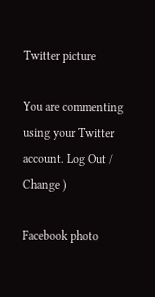Twitter picture

You are commenting using your Twitter account. Log Out / Change )

Facebook photo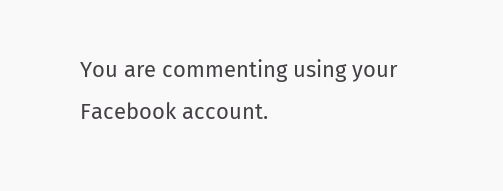You are commenting using your Facebook account.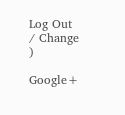Log Out / Change )

Google+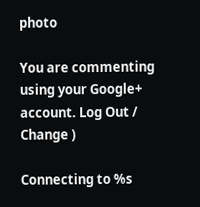photo

You are commenting using your Google+ account. Log Out / Change )

Connecting to %s